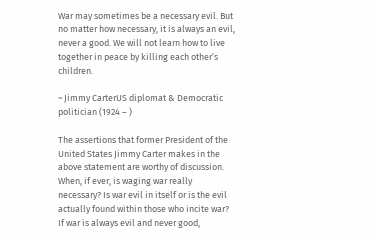War may sometimes be a necessary evil. But no matter how necessary, it is always an evil, never a good. We will not learn how to live together in peace by killing each other’s children.

~ Jimmy CarterUS diplomat & Democratic politician (1924 – )

The assertions that former President of the United States Jimmy Carter makes in the above statement are worthy of discussion. When, if ever, is waging war really necessary? Is war evil in itself or is the evil actually found within those who incite war? If war is always evil and never good,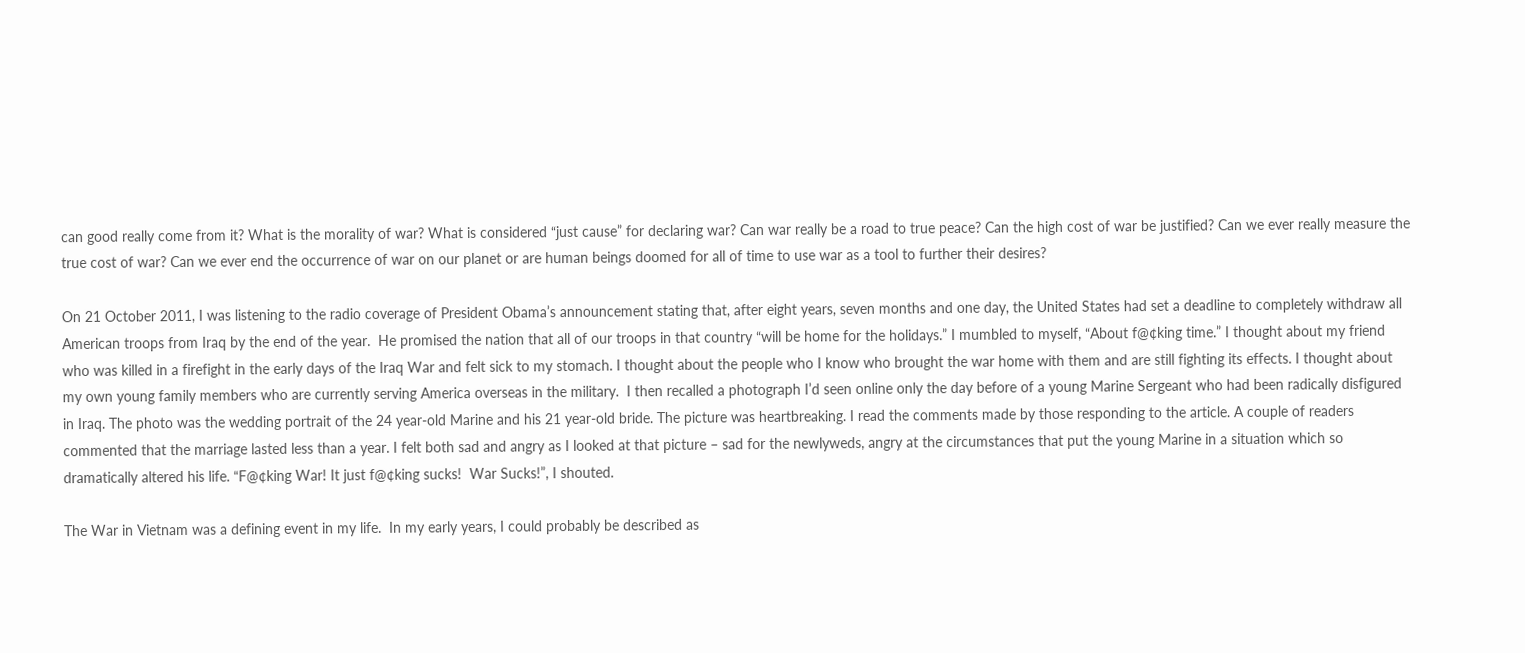can good really come from it? What is the morality of war? What is considered “just cause” for declaring war? Can war really be a road to true peace? Can the high cost of war be justified? Can we ever really measure the true cost of war? Can we ever end the occurrence of war on our planet or are human beings doomed for all of time to use war as a tool to further their desires?

On 21 October 2011, I was listening to the radio coverage of President Obama’s announcement stating that, after eight years, seven months and one day, the United States had set a deadline to completely withdraw all American troops from Iraq by the end of the year.  He promised the nation that all of our troops in that country “will be home for the holidays.” I mumbled to myself, “About f@¢king time.” I thought about my friend who was killed in a firefight in the early days of the Iraq War and felt sick to my stomach. I thought about the people who I know who brought the war home with them and are still fighting its effects. I thought about my own young family members who are currently serving America overseas in the military.  I then recalled a photograph I’d seen online only the day before of a young Marine Sergeant who had been radically disfigured in Iraq. The photo was the wedding portrait of the 24 year-old Marine and his 21 year-old bride. The picture was heartbreaking. I read the comments made by those responding to the article. A couple of readers commented that the marriage lasted less than a year. I felt both sad and angry as I looked at that picture – sad for the newlyweds, angry at the circumstances that put the young Marine in a situation which so dramatically altered his life. “F@¢king War! It just f@¢king sucks!  War Sucks!”, I shouted.

The War in Vietnam was a defining event in my life.  In my early years, I could probably be described as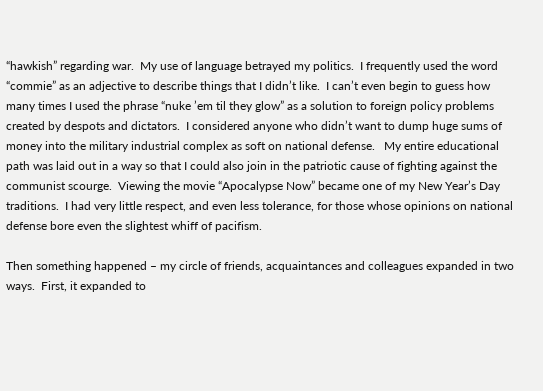“hawkish” regarding war.  My use of language betrayed my politics.  I frequently used the word “commie” as an adjective to describe things that I didn’t like.  I can’t even begin to guess how many times I used the phrase “nuke ’em til they glow” as a solution to foreign policy problems created by despots and dictators.  I considered anyone who didn’t want to dump huge sums of money into the military industrial complex as soft on national defense.   My entire educational path was laid out in a way so that I could also join in the patriotic cause of fighting against the communist scourge.  Viewing the movie “Apocalypse Now” became one of my New Year’s Day traditions.  I had very little respect, and even less tolerance, for those whose opinions on national defense bore even the slightest whiff of pacifism.

Then something happened – my circle of friends, acquaintances and colleagues expanded in two ways.  First, it expanded to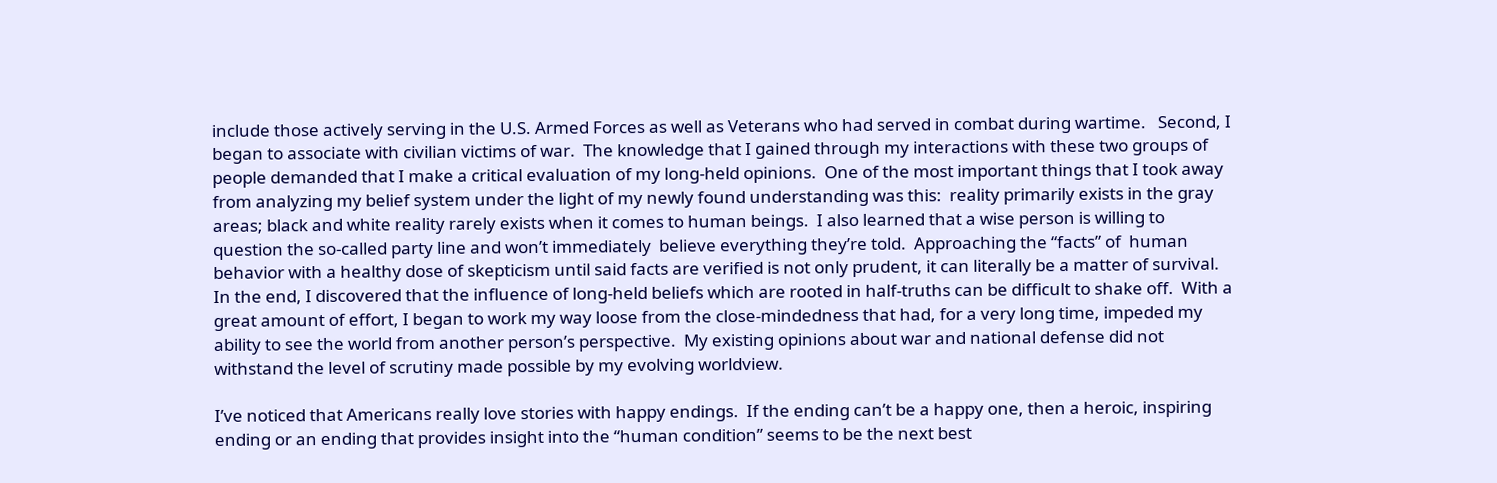include those actively serving in the U.S. Armed Forces as well as Veterans who had served in combat during wartime.   Second, I began to associate with civilian victims of war.  The knowledge that I gained through my interactions with these two groups of people demanded that I make a critical evaluation of my long-held opinions.  One of the most important things that I took away from analyzing my belief system under the light of my newly found understanding was this:  reality primarily exists in the gray areas; black and white reality rarely exists when it comes to human beings.  I also learned that a wise person is willing to question the so-called party line and won’t immediately  believe everything they’re told.  Approaching the “facts” of  human behavior with a healthy dose of skepticism until said facts are verified is not only prudent, it can literally be a matter of survival.  In the end, I discovered that the influence of long-held beliefs which are rooted in half-truths can be difficult to shake off.  With a great amount of effort, I began to work my way loose from the close-mindedness that had, for a very long time, impeded my ability to see the world from another person’s perspective.  My existing opinions about war and national defense did not withstand the level of scrutiny made possible by my evolving worldview.

I’ve noticed that Americans really love stories with happy endings.  If the ending can’t be a happy one, then a heroic, inspiring ending or an ending that provides insight into the “human condition” seems to be the next best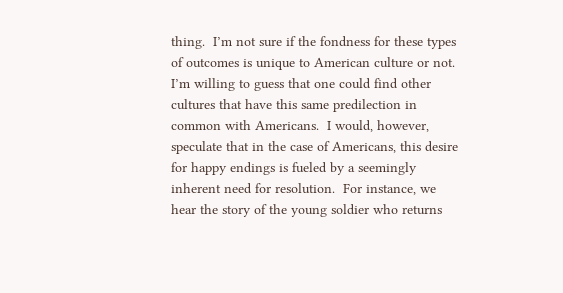thing.  I’m not sure if the fondness for these types of outcomes is unique to American culture or not.  I’m willing to guess that one could find other cultures that have this same predilection in common with Americans.  I would, however, speculate that in the case of Americans, this desire for happy endings is fueled by a seemingly inherent need for resolution.  For instance, we hear the story of the young soldier who returns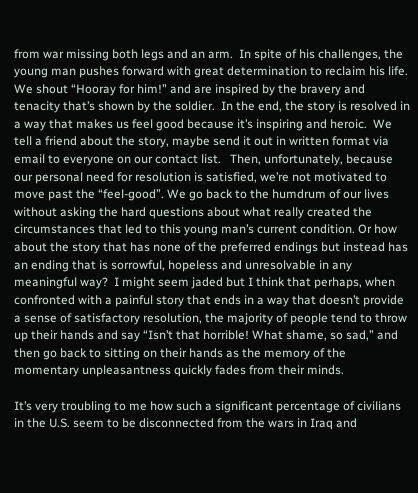from war missing both legs and an arm.  In spite of his challenges, the young man pushes forward with great determination to reclaim his life.  We shout “Hooray for him!” and are inspired by the bravery and tenacity that’s shown by the soldier.  In the end, the story is resolved in a way that makes us feel good because it’s inspiring and heroic.  We tell a friend about the story, maybe send it out in written format via email to everyone on our contact list.   Then, unfortunately, because our personal need for resolution is satisfied, we’re not motivated to move past the “feel-good”. We go back to the humdrum of our lives without asking the hard questions about what really created the circumstances that led to this young man’s current condition. Or how about the story that has none of the preferred endings but instead has an ending that is sorrowful, hopeless and unresolvable in any meaningful way?  I might seem jaded but I think that perhaps, when confronted with a painful story that ends in a way that doesn’t provide a sense of satisfactory resolution, the majority of people tend to throw up their hands and say “Isn’t that horrible! What shame, so sad,” and then go back to sitting on their hands as the memory of the momentary unpleasantness quickly fades from their minds.

It’s very troubling to me how such a significant percentage of civilians in the U.S. seem to be disconnected from the wars in Iraq and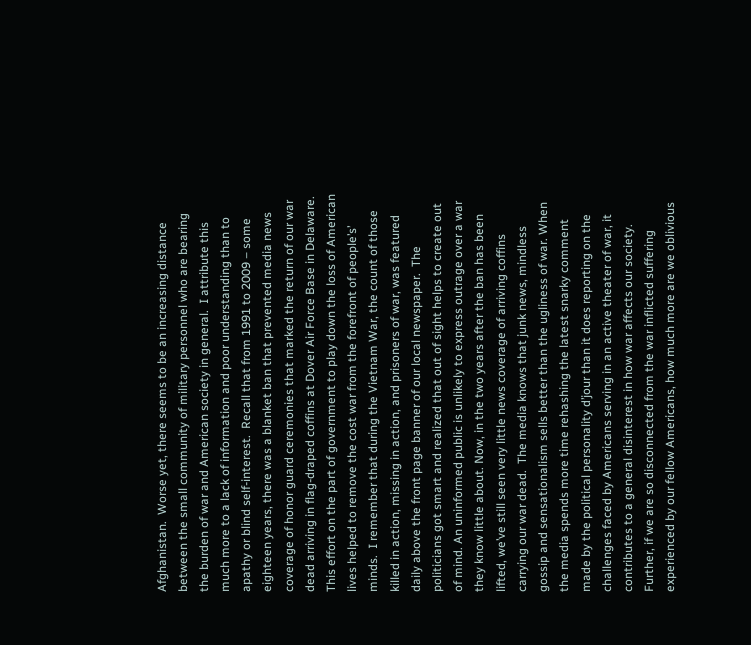Afghanistan.  Worse yet, there seems to be an increasing distance between the small community of military personnel who are bearing the burden of war and American society in general.  I attribute this much more to a lack of information and poor understanding than to apathy or blind self-interest.  Recall that from 1991 to 2009 – some eighteen years, there was a blanket ban that prevented media news coverage of honor guard ceremonies that marked the return of our war dead arriving in flag-draped coffins at Dover Air Force Base in Delaware.  This effort on the part of government to play down the loss of American lives helped to remove the cost war from the forefront of people’s’ minds.  I remember that during the Vietnam War, the count of those killed in action, missing in action, and prisoners of war, was featured daily above the front page banner of our local newspaper.  The politicians got smart and realized that out of sight helps to create out of mind. An uninformed public is unlikely to express outrage over a war they know little about. Now, in the two years after the ban has been lifted, we’ve still seen very little news coverage of arriving coffins carrying our war dead.  The media knows that junk news, mindless gossip and sensationalism sells better than the ugliness of war. When the media spends more time rehashing the latest snarky comment made by the political personality d’jour than it does reporting on the challenges faced by Americans serving in an active theater of war, it contributes to a general disinterest in how war affects our society.  Further, if we are so disconnected from the war inflicted suffering experienced by our fellow Americans, how much more are we oblivious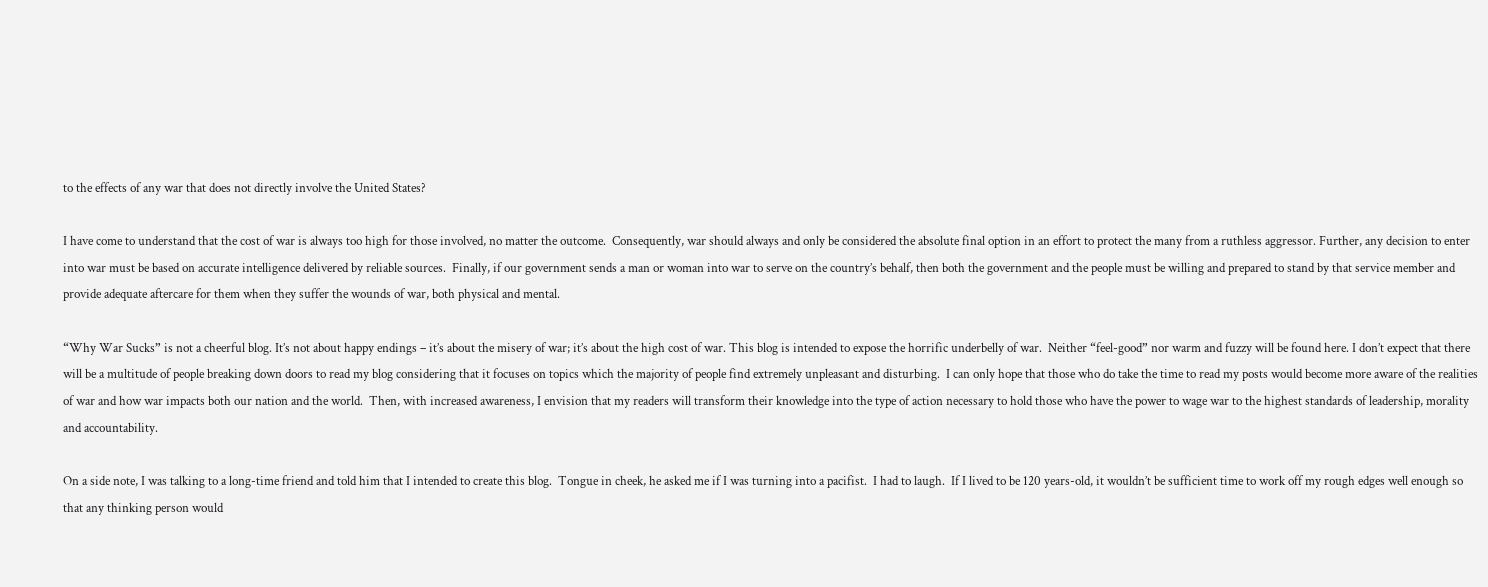to the effects of any war that does not directly involve the United States?

I have come to understand that the cost of war is always too high for those involved, no matter the outcome.  Consequently, war should always and only be considered the absolute final option in an effort to protect the many from a ruthless aggressor. Further, any decision to enter into war must be based on accurate intelligence delivered by reliable sources.  Finally, if our government sends a man or woman into war to serve on the country’s behalf, then both the government and the people must be willing and prepared to stand by that service member and provide adequate aftercare for them when they suffer the wounds of war, both physical and mental.

“Why War Sucks” is not a cheerful blog. It’s not about happy endings – it’s about the misery of war; it’s about the high cost of war. This blog is intended to expose the horrific underbelly of war.  Neither “feel-good” nor warm and fuzzy will be found here. I don’t expect that there will be a multitude of people breaking down doors to read my blog considering that it focuses on topics which the majority of people find extremely unpleasant and disturbing.  I can only hope that those who do take the time to read my posts would become more aware of the realities of war and how war impacts both our nation and the world.  Then, with increased awareness, I envision that my readers will transform their knowledge into the type of action necessary to hold those who have the power to wage war to the highest standards of leadership, morality and accountability.

On a side note, I was talking to a long-time friend and told him that I intended to create this blog.  Tongue in cheek, he asked me if I was turning into a pacifist.  I had to laugh.  If I lived to be 120 years-old, it wouldn’t be sufficient time to work off my rough edges well enough so that any thinking person would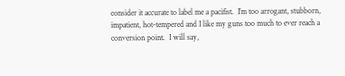consider it accurate to label me a pacifist.  I’m too arrogant, stubborn, impatient, hot-tempered and I like my guns too much to ever reach a conversion point.  I will say,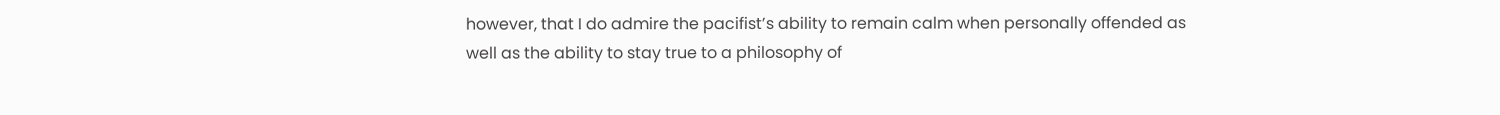however, that I do admire the pacifist’s ability to remain calm when personally offended as well as the ability to stay true to a philosophy of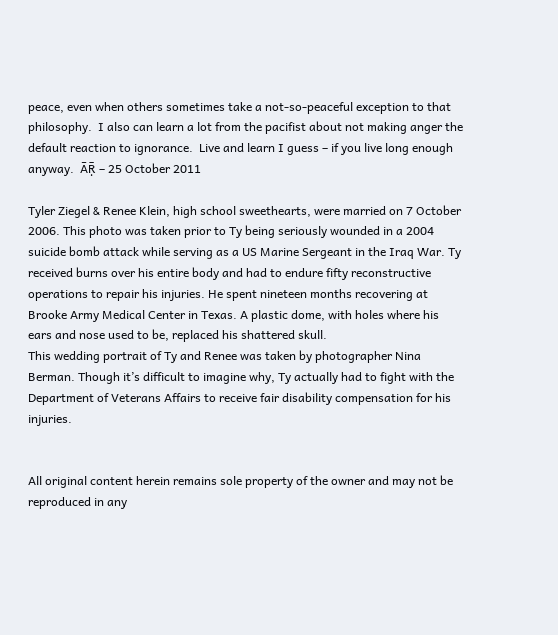peace, even when others sometimes take a not-so-peaceful exception to that philosophy.  I also can learn a lot from the pacifist about not making anger the default reaction to ignorance.  Live and learn I guess – if you live long enough anyway.  ĀṜ – 25 October 2011

Tyler Ziegel & Renee Klein, high school sweethearts, were married on 7 October 2006. This photo was taken prior to Ty being seriously wounded in a 2004 suicide bomb attack while serving as a US Marine Sergeant in the Iraq War. Ty received burns over his entire body and had to endure fifty reconstructive operations to repair his injuries. He spent nineteen months recovering at Brooke Army Medical Center in Texas. A plastic dome, with holes where his ears and nose used to be, replaced his shattered skull.
This wedding portrait of Ty and Renee was taken by photographer Nina Berman. Though it’s difficult to imagine why, Ty actually had to fight with the Department of Veterans Affairs to receive fair disability compensation for his injuries.


All original content herein remains sole property of the owner and may not be reproduced in any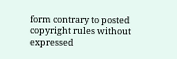form contrary to posted copyright rules without expressed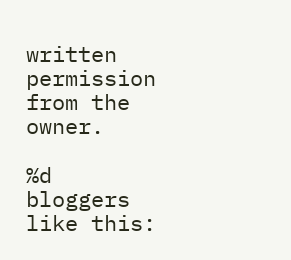written permission from the owner.

%d bloggers like this: